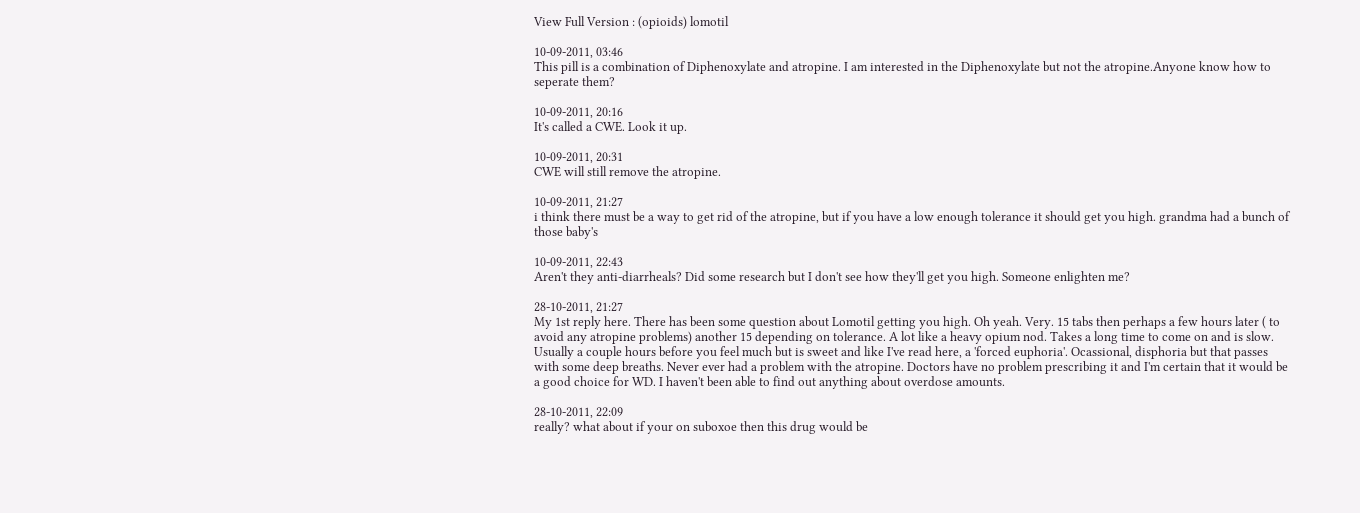View Full Version : (opioids) lomotil

10-09-2011, 03:46
This pill is a combination of Diphenoxylate and atropine. I am interested in the Diphenoxylate but not the atropine.Anyone know how to seperate them?

10-09-2011, 20:16
It's called a CWE. Look it up.

10-09-2011, 20:31
CWE will still remove the atropine.

10-09-2011, 21:27
i think there must be a way to get rid of the atropine, but if you have a low enough tolerance it should get you high. grandma had a bunch of those baby's

10-09-2011, 22:43
Aren't they anti-diarrheals? Did some research but I don't see how they'll get you high. Someone enlighten me?

28-10-2011, 21:27
My 1st reply here. There has been some question about Lomotil getting you high. Oh yeah. Very. 15 tabs then perhaps a few hours later ( to avoid any atropine problems) another 15 depending on tolerance. A lot like a heavy opium nod. Takes a long time to come on and is slow. Usually a couple hours before you feel much but is sweet and like I've read here, a 'forced euphoria'. Ocassional, disphoria but that passes with some deep breaths. Never ever had a problem with the atropine. Doctors have no problem prescribing it and I'm certain that it would be a good choice for WD. I haven't been able to find out anything about overdose amounts.

28-10-2011, 22:09
really? what about if your on suboxoe then this drug would be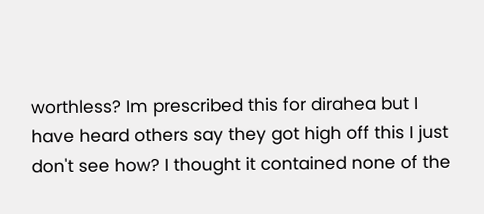worthless? Im prescribed this for dirahea but I have heard others say they got high off this I just don't see how? I thought it contained none of the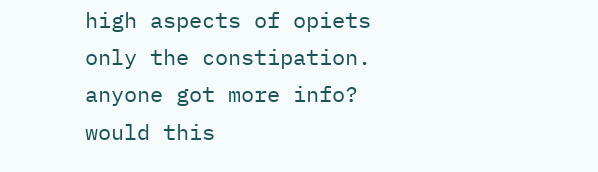high aspects of opiets only the constipation. anyone got more info? would this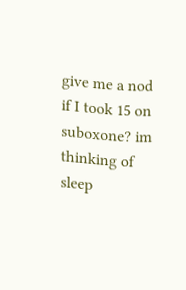give me a nod if I took 15 on suboxone? im thinking of sleep